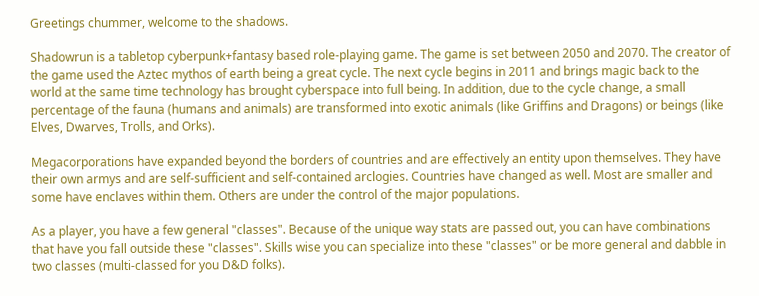Greetings chummer, welcome to the shadows.

Shadowrun is a tabletop cyberpunk+fantasy based role-playing game. The game is set between 2050 and 2070. The creator of the game used the Aztec mythos of earth being a great cycle. The next cycle begins in 2011 and brings magic back to the world at the same time technology has brought cyberspace into full being. In addition, due to the cycle change, a small percentage of the fauna (humans and animals) are transformed into exotic animals (like Griffins and Dragons) or beings (like Elves, Dwarves, Trolls, and Orks).

Megacorporations have expanded beyond the borders of countries and are effectively an entity upon themselves. They have their own armys and are self-sufficient and self-contained arclogies. Countries have changed as well. Most are smaller and some have enclaves within them. Others are under the control of the major populations.

As a player, you have a few general "classes". Because of the unique way stats are passed out, you can have combinations that have you fall outside these "classes". Skills wise you can specialize into these "classes" or be more general and dabble in two classes (multi-classed for you D&D folks).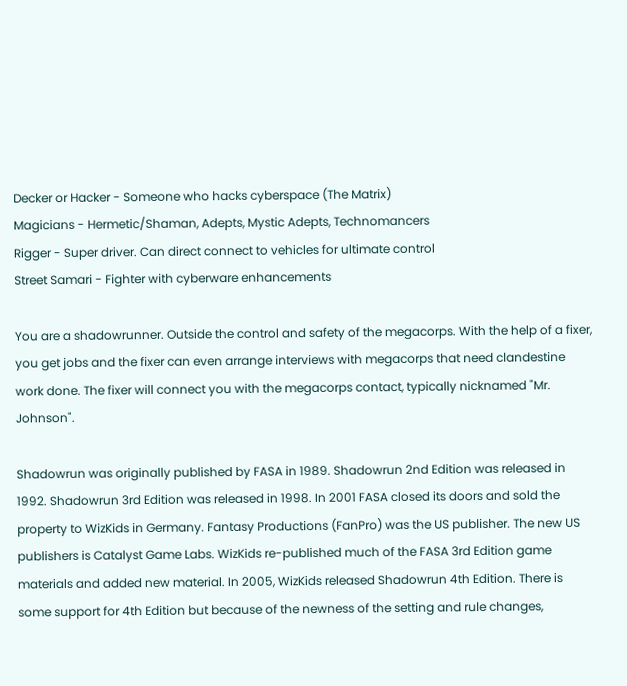Decker or Hacker - Someone who hacks cyberspace (The Matrix)
Magicians - Hermetic/Shaman, Adepts, Mystic Adepts, Technomancers
Rigger - Super driver. Can direct connect to vehicles for ultimate control
Street Samari - Fighter with cyberware enhancements

You are a shadowrunner. Outside the control and safety of the megacorps. With the help of a fixer, you get jobs and the fixer can even arrange interviews with megacorps that need clandestine work done. The fixer will connect you with the megacorps contact, typically nicknamed "Mr. Johnson".

Shadowrun was originally published by FASA in 1989. Shadowrun 2nd Edition was released in 1992. Shadowrun 3rd Edition was released in 1998. In 2001 FASA closed its doors and sold the property to WizKids in Germany. Fantasy Productions (FanPro) was the US publisher. The new US publishers is Catalyst Game Labs. WizKids re-published much of the FASA 3rd Edition game materials and added new material. In 2005, WizKids released Shadowrun 4th Edition. There is some support for 4th Edition but because of the newness of the setting and rule changes,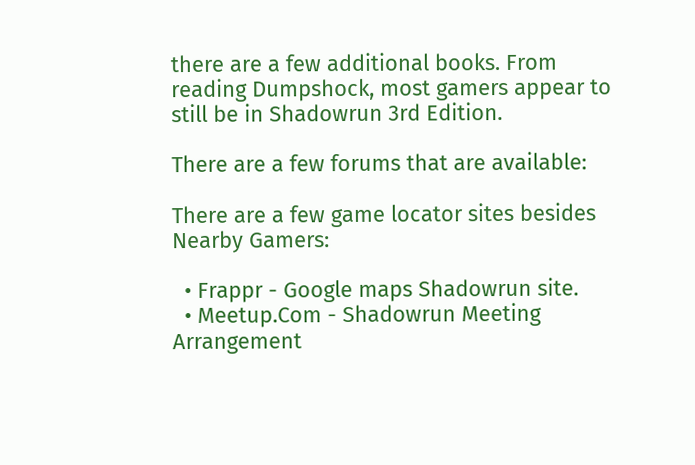there are a few additional books. From reading Dumpshock, most gamers appear to still be in Shadowrun 3rd Edition.

There are a few forums that are available:

There are a few game locator sites besides Nearby Gamers:

  • Frappr - Google maps Shadowrun site.
  • Meetup.Com - Shadowrun Meeting Arrangement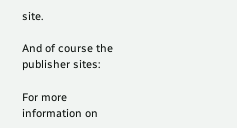site.

And of course the publisher sites:

For more information on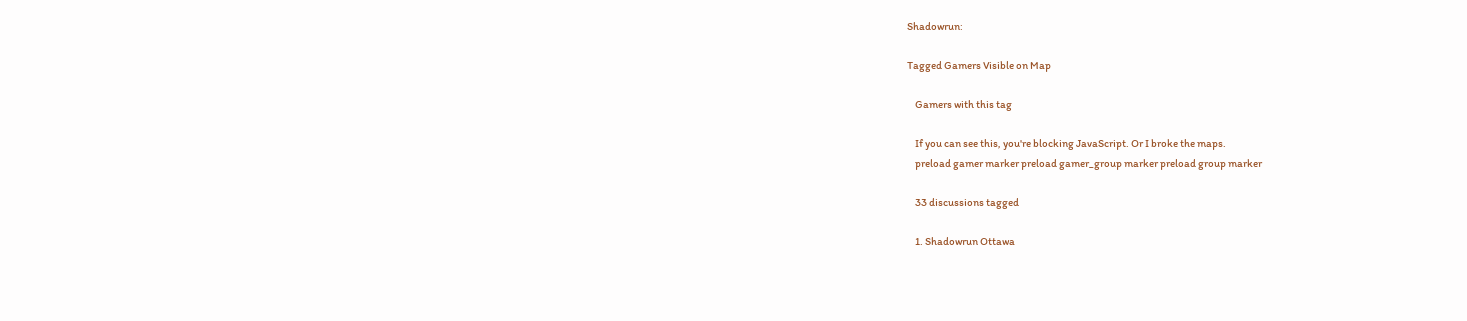Shadowrun:

Tagged Gamers Visible on Map

    Gamers with this tag

    If you can see this, you're blocking JavaScript. Or I broke the maps.
    preload gamer marker preload gamer_group marker preload group marker

    33 discussions tagged

    1. Shadowrun Ottawa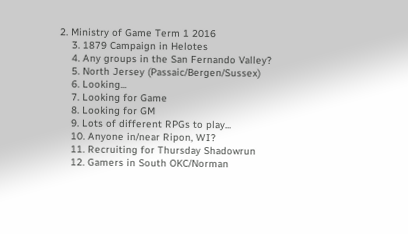2. Ministry of Game Term 1 2016
    3. 1879 Campaign in Helotes
    4. Any groups in the San Fernando Valley?
    5. North Jersey (Passaic/Bergen/Sussex)
    6. Looking...
    7. Looking for Game
    8. Looking for GM
    9. Lots of different RPGs to play...
    10. Anyone in/near Ripon, WI?
    11. Recruiting for Thursday Shadowrun
    12. Gamers in South OKC/Norman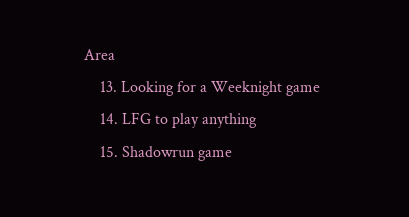Area
    13. Looking for a Weeknight game
    14. LFG to play anything
    15. Shadowrun game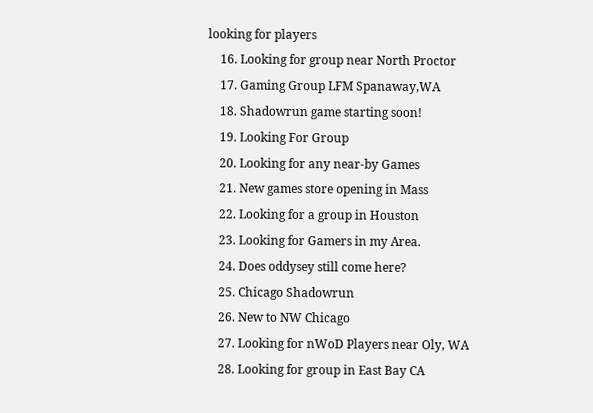looking for players
    16. Looking for group near North Proctor
    17. Gaming Group LFM Spanaway,WA
    18. Shadowrun game starting soon!
    19. Looking For Group
    20. Looking for any near-by Games
    21. New games store opening in Mass
    22. Looking for a group in Houston
    23. Looking for Gamers in my Area.
    24. Does oddysey still come here?
    25. Chicago Shadowrun
    26. New to NW Chicago
    27. Looking for nWoD Players near Oly, WA
    28. Looking for group in East Bay CA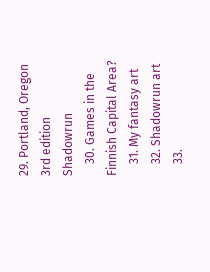29. Portland, Oregon 3rd edition Shadowrun
    30. Games in the Finnish Capital Area?
    31. My fantasy art
    32. Shadowrun art
    33.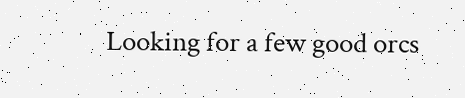Looking for a few good orcs